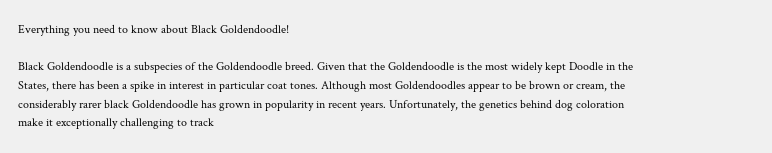Everything you need to know about Black Goldendoodle!

Black Goldendoodle is a subspecies of the Goldendoodle breed. Given that the Goldendoodle is the most widely kept Doodle in the States, there has been a spike in interest in particular coat tones. Although most Goldendoodles appear to be brown or cream, the considerably rarer black Goldendoodle has grown in popularity in recent years. Unfortunately, the genetics behind dog coloration make it exceptionally challenging to track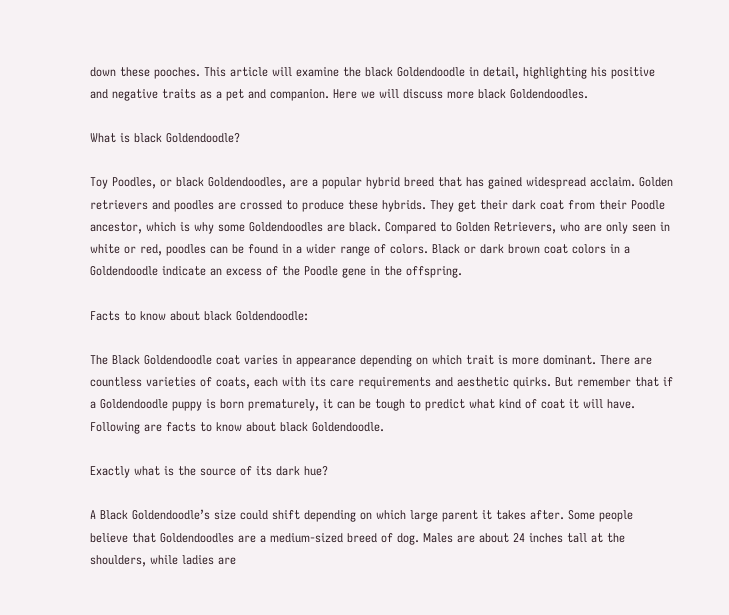down these pooches. This article will examine the black Goldendoodle in detail, highlighting his positive and negative traits as a pet and companion. Here we will discuss more black Goldendoodles.

What is black Goldendoodle?

Toy Poodles, or black Goldendoodles, are a popular hybrid breed that has gained widespread acclaim. Golden retrievers and poodles are crossed to produce these hybrids. They get their dark coat from their Poodle ancestor, which is why some Goldendoodles are black. Compared to Golden Retrievers, who are only seen in white or red, poodles can be found in a wider range of colors. Black or dark brown coat colors in a Goldendoodle indicate an excess of the Poodle gene in the offspring.

Facts to know about black Goldendoodle:

The Black Goldendoodle coat varies in appearance depending on which trait is more dominant. There are countless varieties of coats, each with its care requirements and aesthetic quirks. But remember that if a Goldendoodle puppy is born prematurely, it can be tough to predict what kind of coat it will have. Following are facts to know about black Goldendoodle.

Exactly what is the source of its dark hue?

A Black Goldendoodle’s size could shift depending on which large parent it takes after. Some people believe that Goldendoodles are a medium-sized breed of dog. Males are about 24 inches tall at the shoulders, while ladies are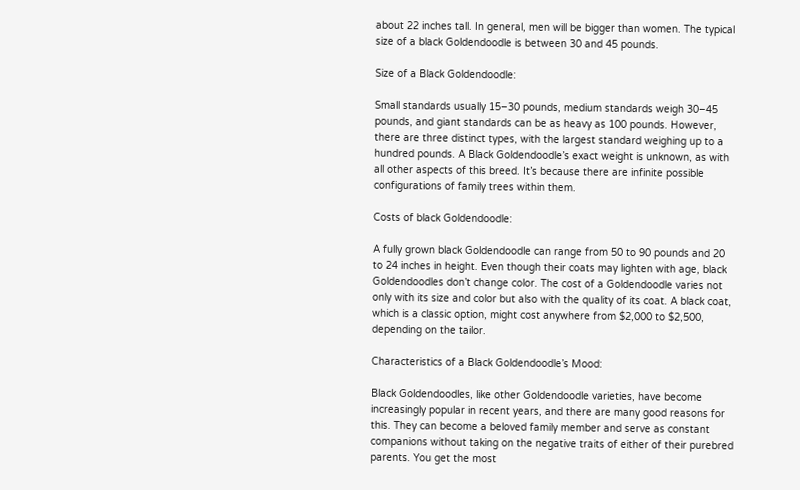about 22 inches tall. In general, men will be bigger than women. The typical size of a black Goldendoodle is between 30 and 45 pounds.

Size of a Black Goldendoodle:

Small standards usually 15–30 pounds, medium standards weigh 30–45 pounds, and giant standards can be as heavy as 100 pounds. However, there are three distinct types, with the largest standard weighing up to a hundred pounds. A Black Goldendoodle’s exact weight is unknown, as with all other aspects of this breed. It’s because there are infinite possible configurations of family trees within them.

Costs of black Goldendoodle:

A fully grown black Goldendoodle can range from 50 to 90 pounds and 20 to 24 inches in height. Even though their coats may lighten with age, black Goldendoodles don’t change color. The cost of a Goldendoodle varies not only with its size and color but also with the quality of its coat. A black coat, which is a classic option, might cost anywhere from $2,000 to $2,500, depending on the tailor.

Characteristics of a Black Goldendoodle’s Mood:

Black Goldendoodles, like other Goldendoodle varieties, have become increasingly popular in recent years, and there are many good reasons for this. They can become a beloved family member and serve as constant companions without taking on the negative traits of either of their purebred parents. You get the most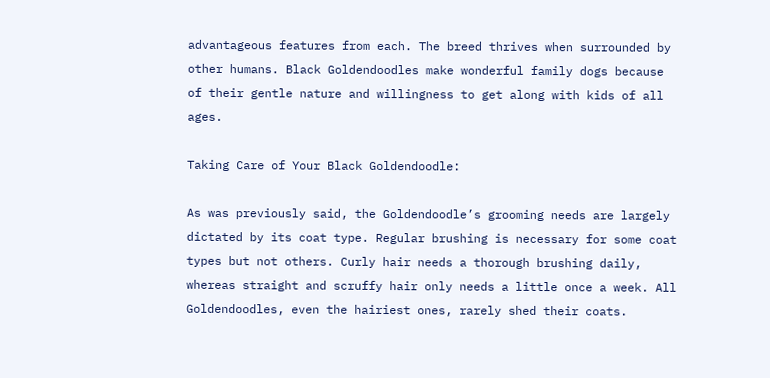advantageous features from each. The breed thrives when surrounded by other humans. Black Goldendoodles make wonderful family dogs because of their gentle nature and willingness to get along with kids of all ages.

Taking Care of Your Black Goldendoodle:

As was previously said, the Goldendoodle’s grooming needs are largely dictated by its coat type. Regular brushing is necessary for some coat types but not others. Curly hair needs a thorough brushing daily, whereas straight and scruffy hair only needs a little once a week. All Goldendoodles, even the hairiest ones, rarely shed their coats.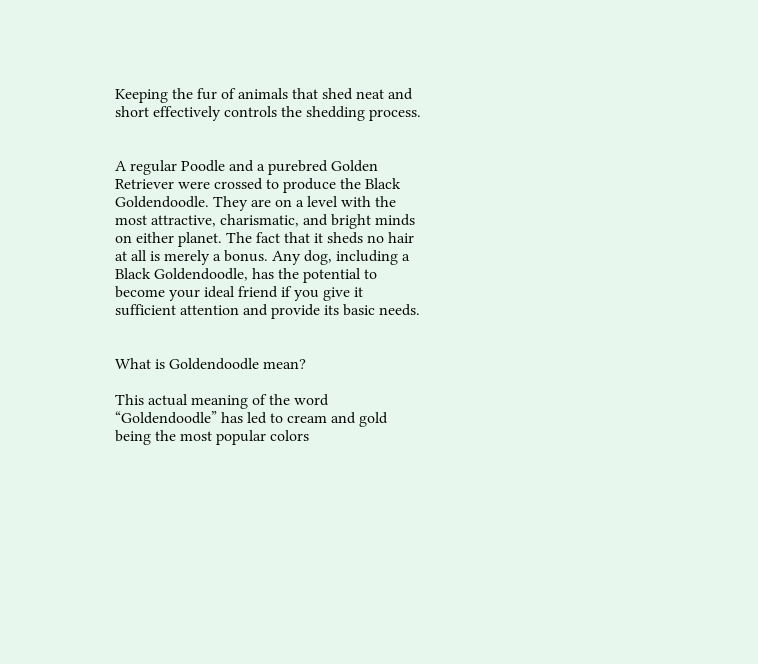Keeping the fur of animals that shed neat and short effectively controls the shedding process.


A regular Poodle and a purebred Golden Retriever were crossed to produce the Black Goldendoodle. They are on a level with the most attractive, charismatic, and bright minds on either planet. The fact that it sheds no hair at all is merely a bonus. Any dog, including a Black Goldendoodle, has the potential to become your ideal friend if you give it sufficient attention and provide its basic needs.


What is Goldendoodle mean?

This actual meaning of the word “Goldendoodle” has led to cream and gold being the most popular colors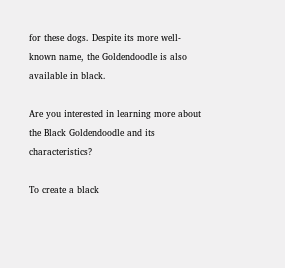for these dogs. Despite its more well-known name, the Goldendoodle is also available in black.

Are you interested in learning more about the Black Goldendoodle and its characteristics?

To create a black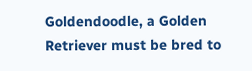Goldendoodle, a Golden Retriever must be bred to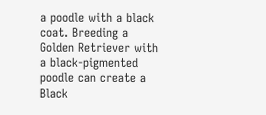a poodle with a black coat. Breeding a Golden Retriever with a black-pigmented poodle can create a Black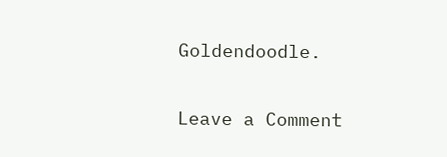Goldendoodle.

Leave a Comment